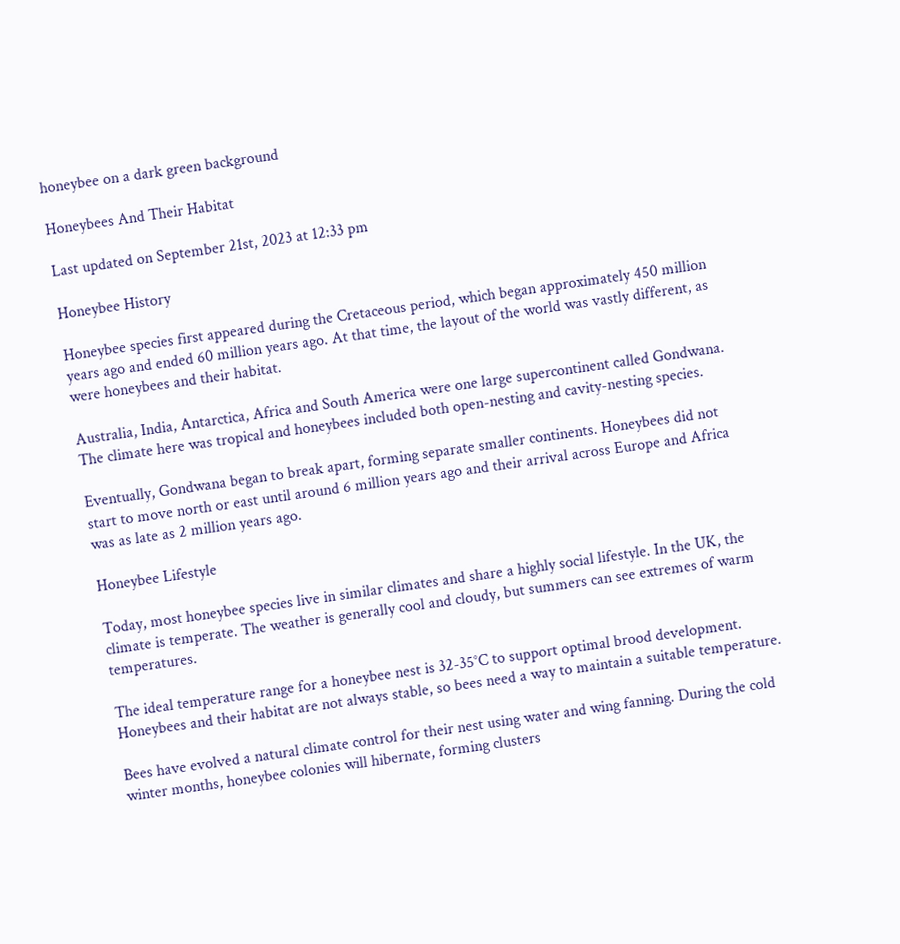honeybee on a dark green background

Honeybees And Their Habitat

Last updated on September 21st, 2023 at 12:33 pm

Honeybee History

Honeybee species first appeared during the Cretaceous period, which began approximately 450 million years ago and ended 60 million years ago. At that time, the layout of the world was vastly different, as were honeybees and their habitat.

Australia, India, Antarctica, Africa and South America were one large supercontinent called Gondwana. The climate here was tropical and honeybees included both open-nesting and cavity-nesting species.

Eventually, Gondwana began to break apart, forming separate smaller continents. Honeybees did not start to move north or east until around 6 million years ago and their arrival across Europe and Africa was as late as 2 million years ago.

Honeybee Lifestyle

Today, most honeybee species live in similar climates and share a highly social lifestyle. In the UK, the climate is temperate. The weather is generally cool and cloudy, but summers can see extremes of warm temperatures.

The ideal temperature range for a honeybee nest is 32-35°C to support optimal brood development. Honeybees and their habitat are not always stable, so bees need a way to maintain a suitable temperature.

Bees have evolved a natural climate control for their nest using water and wing fanning. During the cold winter months, honeybee colonies will hibernate, forming clusters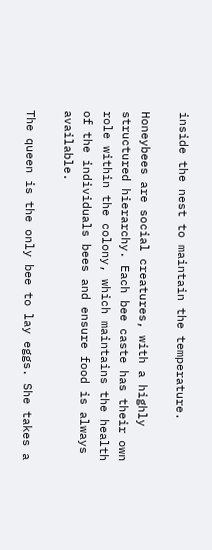inside the nest to maintain the temperature.

Honeybees are social creatures, with a highly structured hierarchy. Each bee caste has their own role within the colony, which maintains the health of the individuals bees and ensure food is always available.

The queen is the only bee to lay eggs. She takes a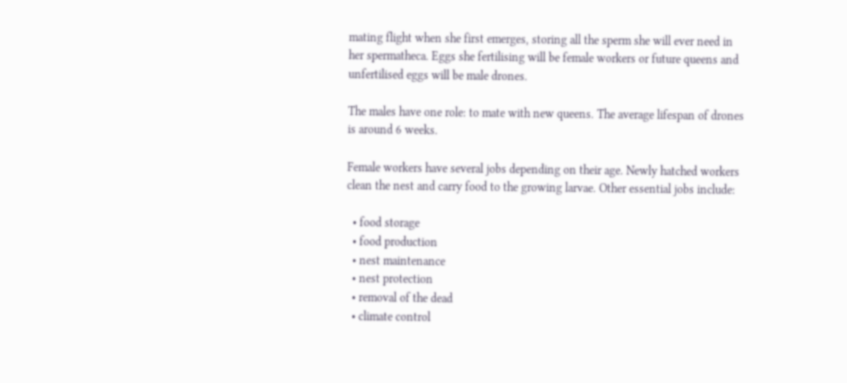mating flight when she first emerges, storing all the sperm she will ever need in her spermatheca. Eggs she fertilising will be female workers or future queens and unfertilised eggs will be male drones.

The males have one role: to mate with new queens. The average lifespan of drones is around 6 weeks.

Female workers have several jobs depending on their age. Newly hatched workers clean the nest and carry food to the growing larvae. Other essential jobs include:

  • food storage
  • food production
  • nest maintenance
  • nest protection
  • removal of the dead
  • climate control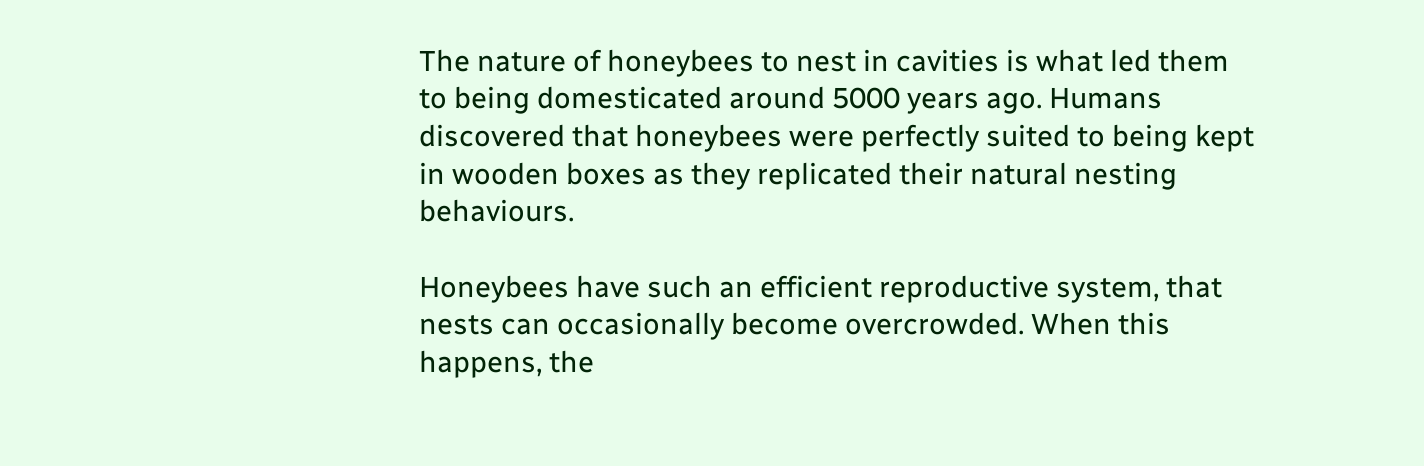The nature of honeybees to nest in cavities is what led them to being domesticated around 5000 years ago. Humans discovered that honeybees were perfectly suited to being kept in wooden boxes as they replicated their natural nesting behaviours.

Honeybees have such an efficient reproductive system, that nests can occasionally become overcrowded. When this happens, the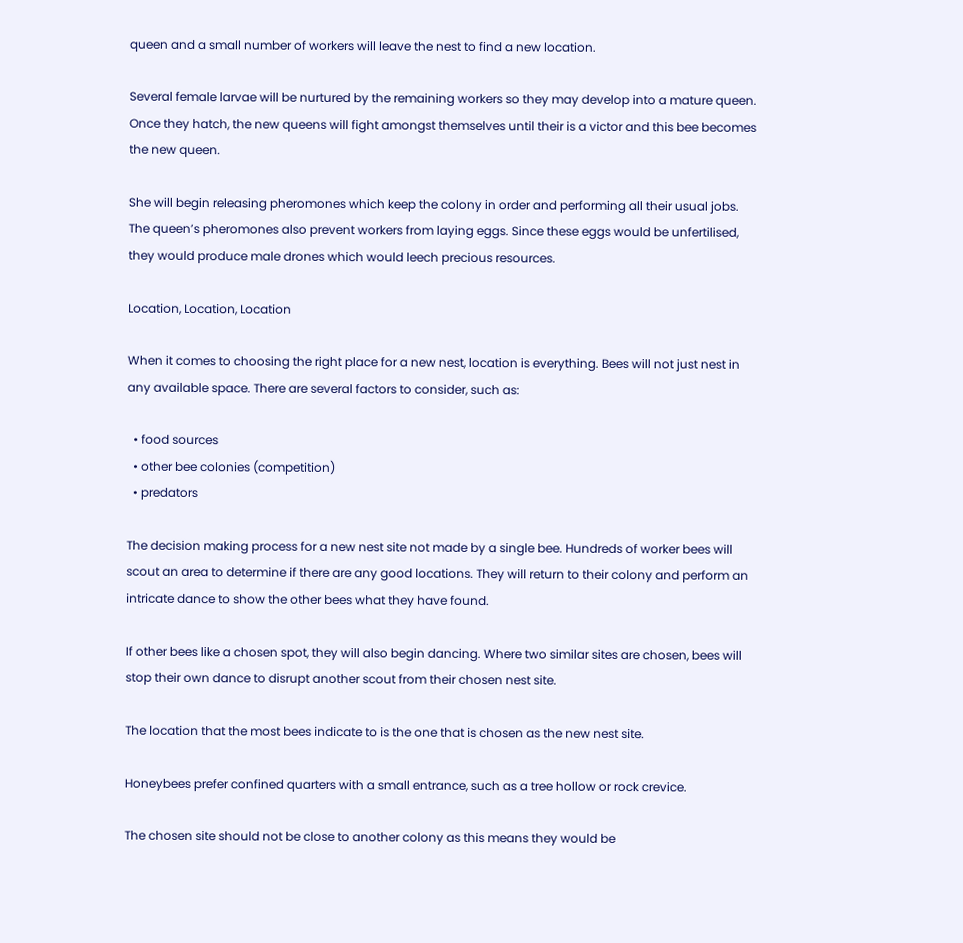queen and a small number of workers will leave the nest to find a new location.

Several female larvae will be nurtured by the remaining workers so they may develop into a mature queen. Once they hatch, the new queens will fight amongst themselves until their is a victor and this bee becomes the new queen.

She will begin releasing pheromones which keep the colony in order and performing all their usual jobs. The queen’s pheromones also prevent workers from laying eggs. Since these eggs would be unfertilised, they would produce male drones which would leech precious resources.

Location, Location, Location

When it comes to choosing the right place for a new nest, location is everything. Bees will not just nest in any available space. There are several factors to consider, such as:

  • food sources
  • other bee colonies (competition)
  • predators

The decision making process for a new nest site not made by a single bee. Hundreds of worker bees will scout an area to determine if there are any good locations. They will return to their colony and perform an intricate dance to show the other bees what they have found.

If other bees like a chosen spot, they will also begin dancing. Where two similar sites are chosen, bees will stop their own dance to disrupt another scout from their chosen nest site.

The location that the most bees indicate to is the one that is chosen as the new nest site.

Honeybees prefer confined quarters with a small entrance, such as a tree hollow or rock crevice.

The chosen site should not be close to another colony as this means they would be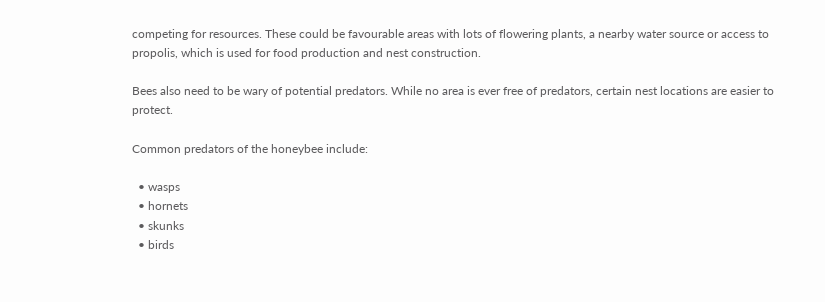competing for resources. These could be favourable areas with lots of flowering plants, a nearby water source or access to propolis, which is used for food production and nest construction.

Bees also need to be wary of potential predators. While no area is ever free of predators, certain nest locations are easier to protect.

Common predators of the honeybee include:

  • wasps
  • hornets
  • skunks
  • birds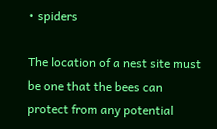• spiders

The location of a nest site must be one that the bees can protect from any potential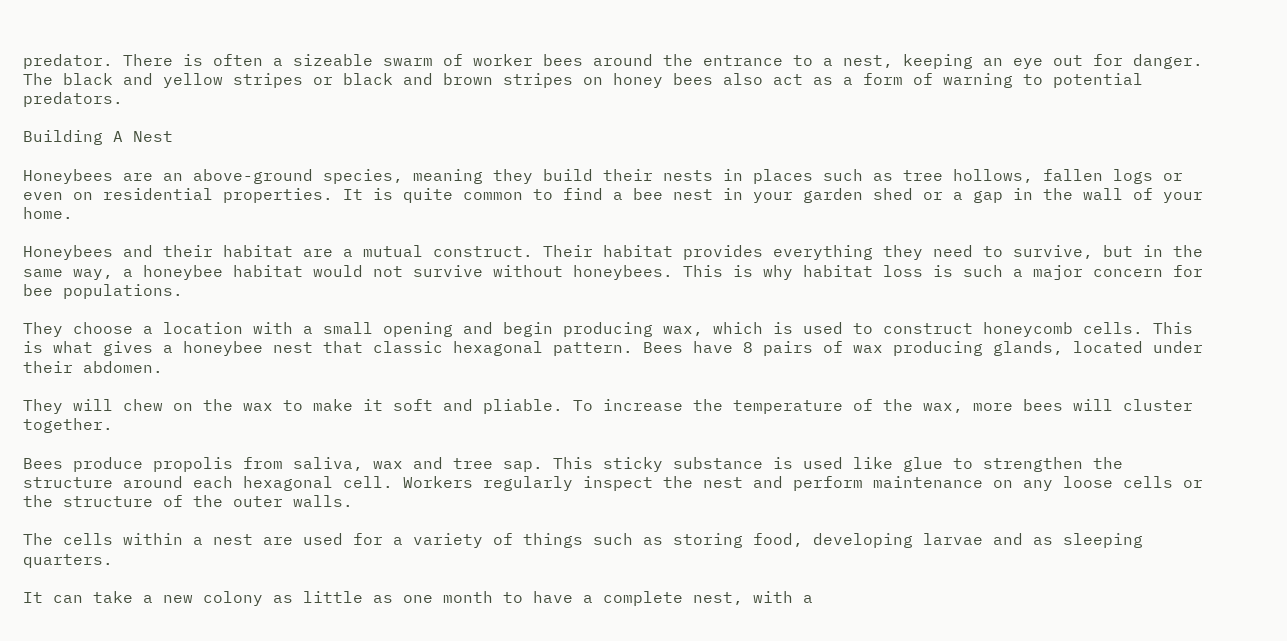predator. There is often a sizeable swarm of worker bees around the entrance to a nest, keeping an eye out for danger. The black and yellow stripes or black and brown stripes on honey bees also act as a form of warning to potential predators.

Building A Nest

Honeybees are an above-ground species, meaning they build their nests in places such as tree hollows, fallen logs or even on residential properties. It is quite common to find a bee nest in your garden shed or a gap in the wall of your home.

Honeybees and their habitat are a mutual construct. Their habitat provides everything they need to survive, but in the same way, a honeybee habitat would not survive without honeybees. This is why habitat loss is such a major concern for bee populations.

They choose a location with a small opening and begin producing wax, which is used to construct honeycomb cells. This is what gives a honeybee nest that classic hexagonal pattern. Bees have 8 pairs of wax producing glands, located under their abdomen.

They will chew on the wax to make it soft and pliable. To increase the temperature of the wax, more bees will cluster together.

Bees produce propolis from saliva, wax and tree sap. This sticky substance is used like glue to strengthen the structure around each hexagonal cell. Workers regularly inspect the nest and perform maintenance on any loose cells or the structure of the outer walls.

The cells within a nest are used for a variety of things such as storing food, developing larvae and as sleeping quarters.

It can take a new colony as little as one month to have a complete nest, with a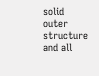solid outer structure and all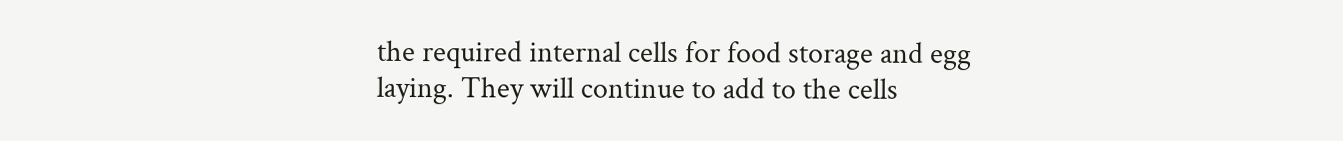the required internal cells for food storage and egg laying. They will continue to add to the cells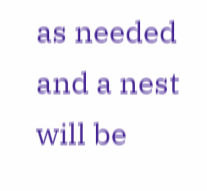as needed and a nest will be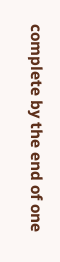complete by the end of one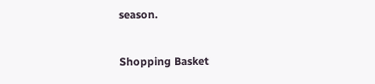season.

Shopping Basket